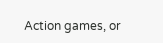Action games, or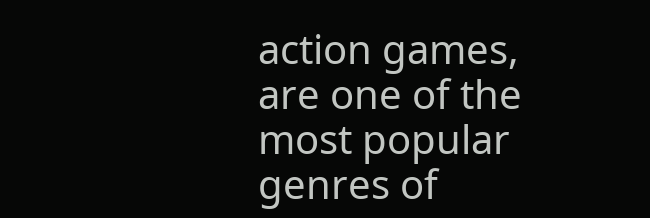action games, are one of the most popular genres of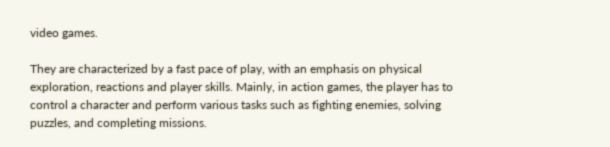video games.

They are characterized by a fast pace of play, with an emphasis on physical exploration, reactions and player skills. Mainly, in action games, the player has to control a character and perform various tasks such as fighting enemies, solving puzzles, and completing missions.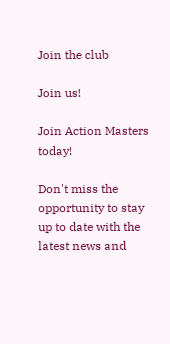Join the club

Join us!

Join Action Masters today!

Don't miss the opportunity to stay up to date with the latest news and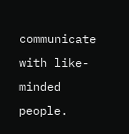communicate with like-minded people.